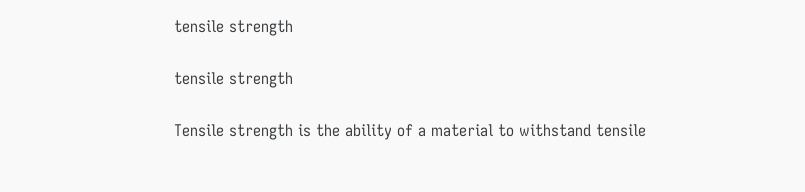tensile strength

tensile strength

Tensile strength is the ability of a material to withstand tensile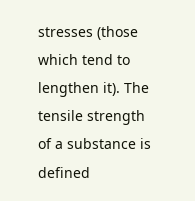stresses (those which tend to lengthen it). The tensile strength of a substance is defined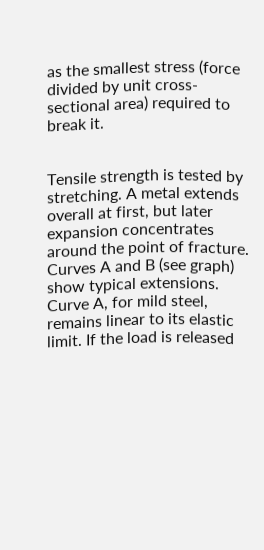as the smallest stress (force divided by unit cross-sectional area) required to break it.


Tensile strength is tested by stretching. A metal extends overall at first, but later expansion concentrates around the point of fracture. Curves A and B (see graph) show typical extensions. Curve A, for mild steel, remains linear to its elastic limit. If the load is released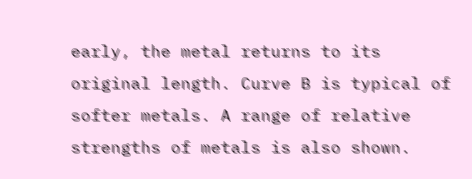early, the metal returns to its original length. Curve B is typical of softer metals. A range of relative strengths of metals is also shown.